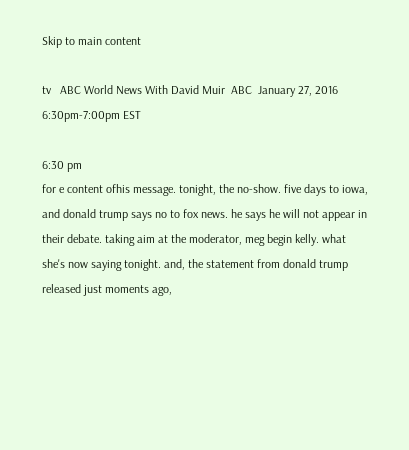Skip to main content

tv   ABC World News With David Muir  ABC  January 27, 2016 6:30pm-7:00pm EST

6:30 pm
for e content ofhis message. tonight, the no-show. five days to iowa, and donald trump says no to fox news. he says he will not appear in their debate. taking aim at the moderator, meg begin kelly. what she's now saying tonight. and, the statement from donald trump released just moments ago,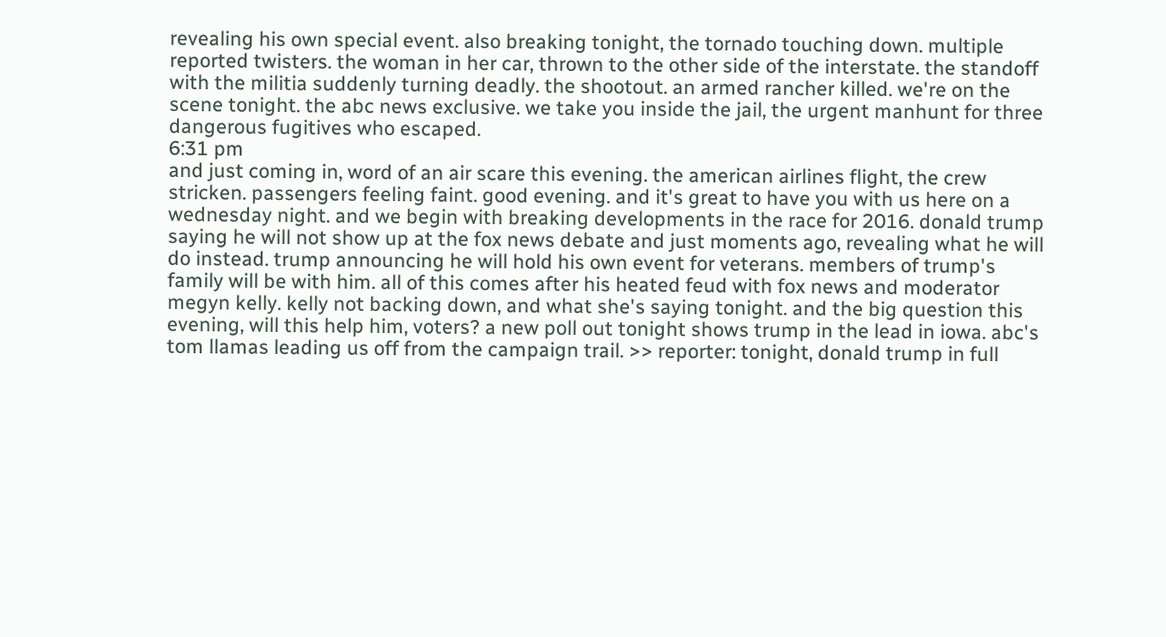revealing his own special event. also breaking tonight, the tornado touching down. multiple reported twisters. the woman in her car, thrown to the other side of the interstate. the standoff with the militia suddenly turning deadly. the shootout. an armed rancher killed. we're on the scene tonight. the abc news exclusive. we take you inside the jail, the urgent manhunt for three dangerous fugitives who escaped.
6:31 pm
and just coming in, word of an air scare this evening. the american airlines flight, the crew stricken. passengers feeling faint. good evening. and it's great to have you with us here on a wednesday night. and we begin with breaking developments in the race for 2016. donald trump saying he will not show up at the fox news debate and just moments ago, revealing what he will do instead. trump announcing he will hold his own event for veterans. members of trump's family will be with him. all of this comes after his heated feud with fox news and moderator megyn kelly. kelly not backing down, and what she's saying tonight. and the big question this evening, will this help him, voters? a new poll out tonight shows trump in the lead in iowa. abc's tom llamas leading us off from the campaign trail. >> reporter: tonight, donald trump in full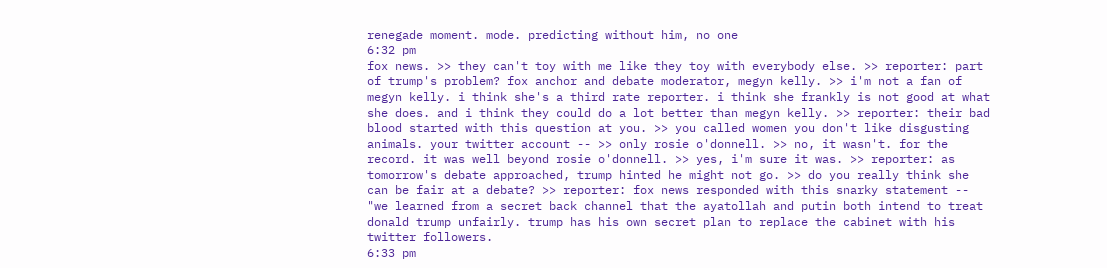renegade moment. mode. predicting without him, no one
6:32 pm
fox news. >> they can't toy with me like they toy with everybody else. >> reporter: part of trump's problem? fox anchor and debate moderator, megyn kelly. >> i'm not a fan of megyn kelly. i think she's a third rate reporter. i think she frankly is not good at what she does. and i think they could do a lot better than megyn kelly. >> reporter: their bad blood started with this question at you. >> you called women you don't like disgusting animals. your twitter account -- >> only rosie o'donnell. >> no, it wasn't. for the record. it was well beyond rosie o'donnell. >> yes, i'm sure it was. >> reporter: as tomorrow's debate approached, trump hinted he might not go. >> do you really think she can be fair at a debate? >> reporter: fox news responded with this snarky statement -- "we learned from a secret back channel that the ayatollah and putin both intend to treat donald trump unfairly. trump has his own secret plan to replace the cabinet with his twitter followers.
6:33 pm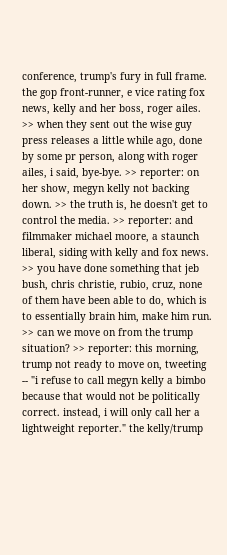conference, trump's fury in full frame. the gop front-runner, e vice rating fox news, kelly and her boss, roger ailes. >> when they sent out the wise guy press releases a little while ago, done by some pr person, along with roger ailes, i said, bye-bye. >> reporter: on her show, megyn kelly not backing down. >> the truth is, he doesn't get to control the media. >> reporter: and filmmaker michael moore, a staunch liberal, siding with kelly and fox news. >> you have done something that jeb bush, chris christie, rubio, cruz, none of them have been able to do, which is to essentially brain him, make him run. >> can we move on from the trump situation? >> reporter: this morning, trump not ready to move on, tweeting -- "i refuse to call megyn kelly a bimbo because that would not be politically correct. instead, i will only call her a lightweight reporter." the kelly/trump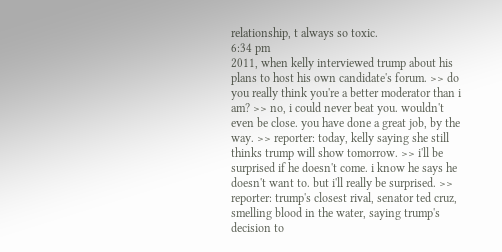relationship, t always so toxic.
6:34 pm
2011, when kelly interviewed trump about his plans to host his own candidate's forum. >> do you really think you're a better moderator than i am? >> no, i could never beat you. wouldn't even be close. you have done a great job, by the way. >> reporter: today, kelly saying she still thinks trump will show tomorrow. >> i'll be surprised if he doesn't come. i know he says he doesn't want to. but i'll really be surprised. >> reporter: trump's closest rival, senator ted cruz, smelling blood in the water, saying trump's decision to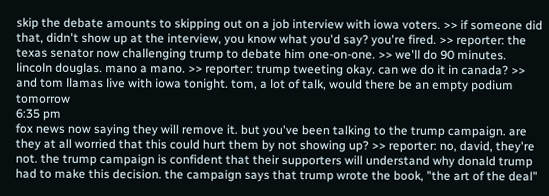skip the debate amounts to skipping out on a job interview with iowa voters. >> if someone did that, didn't show up at the interview, you know what you'd say? you're fired. >> reporter: the texas senator now challenging trump to debate him one-on-one. >> we'll do 90 minutes. lincoln douglas. mano a mano. >> reporter: trump tweeting okay. can we do it in canada? >> and tom llamas live with iowa tonight. tom, a lot of talk, would there be an empty podium tomorrow
6:35 pm
fox news now saying they will remove it. but you've been talking to the trump campaign. are they at all worried that this could hurt them by not showing up? >> reporter: no, david, they're not. the trump campaign is confident that their supporters will understand why donald trump had to make this decision. the campaign says that trump wrote the book, "the art of the deal"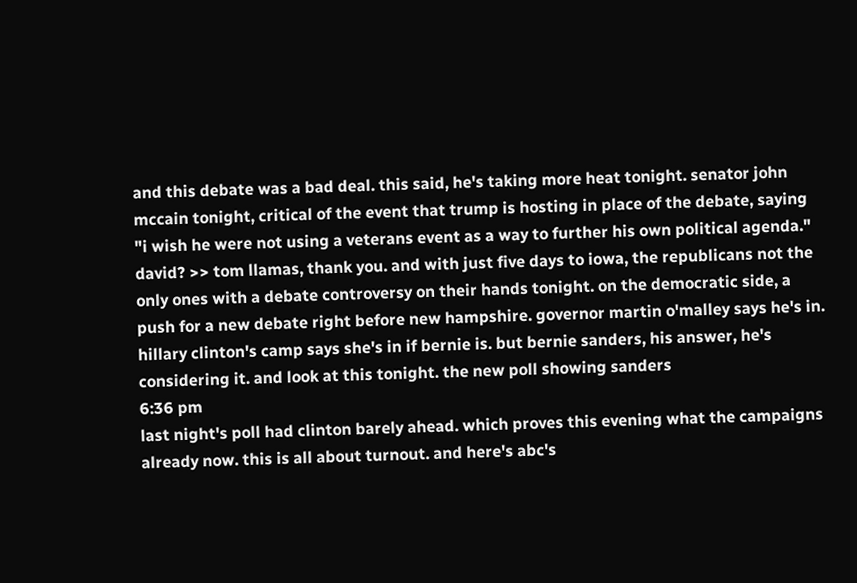and this debate was a bad deal. this said, he's taking more heat tonight. senator john mccain tonight, critical of the event that trump is hosting in place of the debate, saying "i wish he were not using a veterans event as a way to further his own political agenda." david? >> tom llamas, thank you. and with just five days to iowa, the republicans not the only ones with a debate controversy on their hands tonight. on the democratic side, a push for a new debate right before new hampshire. governor martin o'malley says he's in. hillary clinton's camp says she's in if bernie is. but bernie sanders, his answer, he's considering it. and look at this tonight. the new poll showing sanders
6:36 pm
last night's poll had clinton barely ahead. which proves this evening what the campaigns already now. this is all about turnout. and here's abc's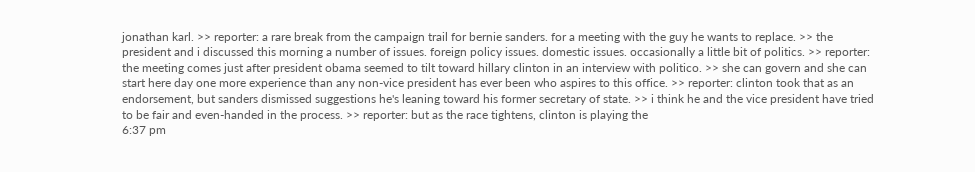jonathan karl. >> reporter: a rare break from the campaign trail for bernie sanders. for a meeting with the guy he wants to replace. >> the president and i discussed this morning a number of issues. foreign policy issues. domestic issues. occasionally a little bit of politics. >> reporter: the meeting comes just after president obama seemed to tilt toward hillary clinton in an interview with politico. >> she can govern and she can start here day one more experience than any non-vice president has ever been who aspires to this office. >> reporter: clinton took that as an endorsement, but sanders dismissed suggestions he's leaning toward his former secretary of state. >> i think he and the vice president have tried to be fair and even-handed in the process. >> reporter: but as the race tightens, clinton is playing the
6:37 pm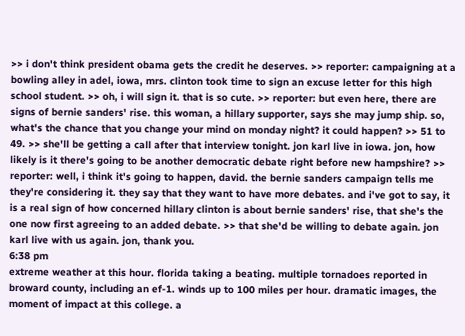>> i don't think president obama gets the credit he deserves. >> reporter: campaigning at a bowling alley in adel, iowa, mrs. clinton took time to sign an excuse letter for this high school student. >> oh, i will sign it. that is so cute. >> reporter: but even here, there are signs of bernie sanders' rise. this woman, a hillary supporter, says she may jump ship. so, what's the chance that you change your mind on monday night? it could happen? >> 51 to 49. >> she'll be getting a call after that interview tonight. jon karl live in iowa. jon, how likely is it there's going to be another democratic debate right before new hampshire? >> reporter: well, i think it's going to happen, david. the bernie sanders campaign tells me they're considering it. they say that they want to have more debates. and i've got to say, it is a real sign of how concerned hillary clinton is about bernie sanders' rise, that she's the one now first agreeing to an added debate. >> that she'd be willing to debate again. jon karl live with us again. jon, thank you.
6:38 pm
extreme weather at this hour. florida taking a beating. multiple tornadoes reported in broward county, including an ef-1. winds up to 100 miles per hour. dramatic images, the moment of impact at this college. a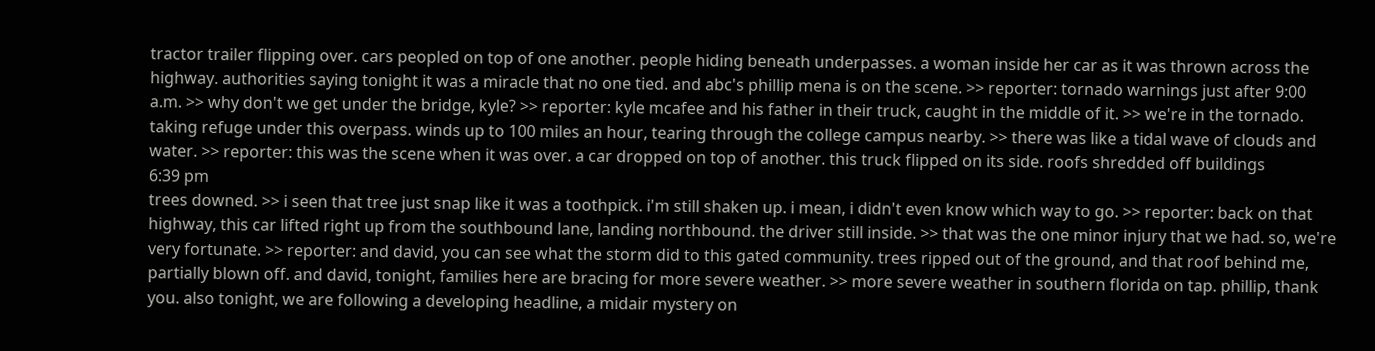tractor trailer flipping over. cars peopled on top of one another. people hiding beneath underpasses. a woman inside her car as it was thrown across the highway. authorities saying tonight it was a miracle that no one tied. and abc's phillip mena is on the scene. >> reporter: tornado warnings just after 9:00 a.m. >> why don't we get under the bridge, kyle? >> reporter: kyle mcafee and his father in their truck, caught in the middle of it. >> we're in the tornado. taking refuge under this overpass. winds up to 100 miles an hour, tearing through the college campus nearby. >> there was like a tidal wave of clouds and water. >> reporter: this was the scene when it was over. a car dropped on top of another. this truck flipped on its side. roofs shredded off buildings
6:39 pm
trees downed. >> i seen that tree just snap like it was a toothpick. i'm still shaken up. i mean, i didn't even know which way to go. >> reporter: back on that highway, this car lifted right up from the southbound lane, landing northbound. the driver still inside. >> that was the one minor injury that we had. so, we're very fortunate. >> reporter: and david, you can see what the storm did to this gated community. trees ripped out of the ground, and that roof behind me, partially blown off. and david, tonight, families here are bracing for more severe weather. >> more severe weather in southern florida on tap. phillip, thank you. also tonight, we are following a developing headline, a midair mystery on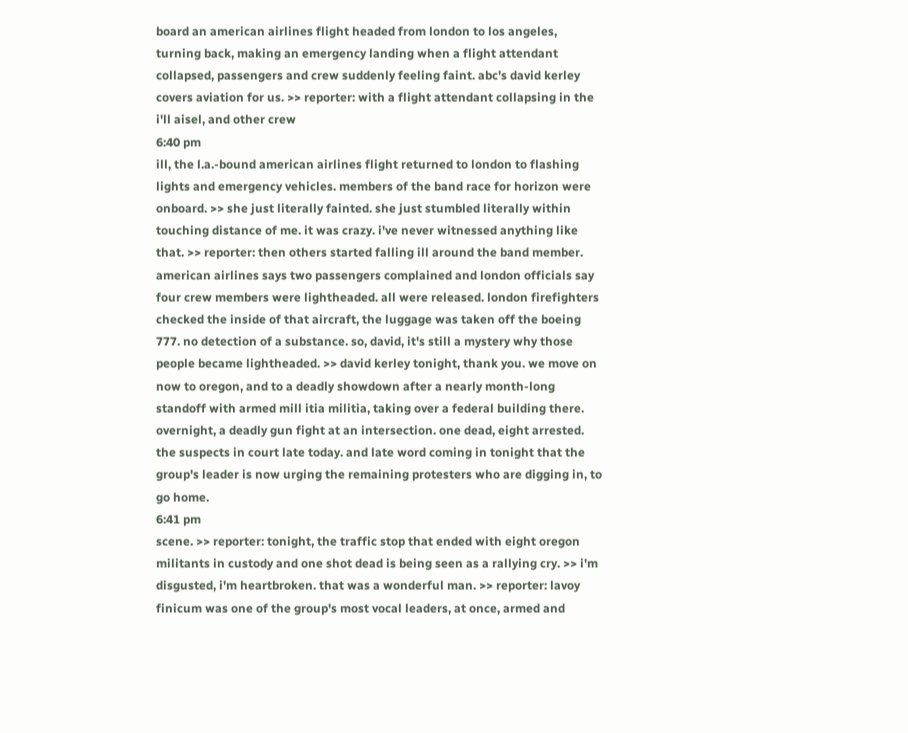board an american airlines flight headed from london to los angeles, turning back, making an emergency landing when a flight attendant collapsed, passengers and crew suddenly feeling faint. abc's david kerley covers aviation for us. >> reporter: with a flight attendant collapsing in the i'll aisel, and other crew
6:40 pm
ill, the l.a.-bound american airlines flight returned to london to flashing lights and emergency vehicles. members of the band race for horizon were onboard. >> she just literally fainted. she just stumbled literally within touching distance of me. it was crazy. i've never witnessed anything like that. >> reporter: then others started falling ill around the band member. american airlines says two passengers complained and london officials say four crew members were lightheaded. all were released. london firefighters checked the inside of that aircraft, the luggage was taken off the boeing 777. no detection of a substance. so, david, it's still a mystery why those people became lightheaded. >> david kerley tonight, thank you. we move on now to oregon, and to a deadly showdown after a nearly month-long standoff with armed mill itia militia, taking over a federal building there. overnight, a deadly gun fight at an intersection. one dead, eight arrested. the suspects in court late today. and late word coming in tonight that the group's leader is now urging the remaining protesters who are digging in, to go home.
6:41 pm
scene. >> reporter: tonight, the traffic stop that ended with eight oregon militants in custody and one shot dead is being seen as a rallying cry. >> i'm disgusted, i'm heartbroken. that was a wonderful man. >> reporter: lavoy finicum was one of the group's most vocal leaders, at once, armed and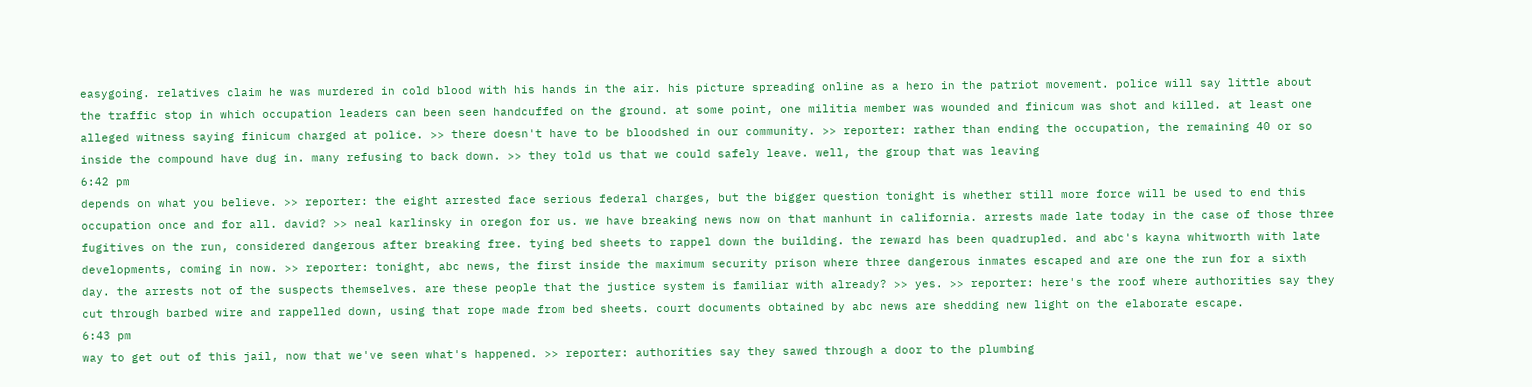easygoing. relatives claim he was murdered in cold blood with his hands in the air. his picture spreading online as a hero in the patriot movement. police will say little about the traffic stop in which occupation leaders can been seen handcuffed on the ground. at some point, one militia member was wounded and finicum was shot and killed. at least one alleged witness saying finicum charged at police. >> there doesn't have to be bloodshed in our community. >> reporter: rather than ending the occupation, the remaining 40 or so inside the compound have dug in. many refusing to back down. >> they told us that we could safely leave. well, the group that was leaving
6:42 pm
depends on what you believe. >> reporter: the eight arrested face serious federal charges, but the bigger question tonight is whether still more force will be used to end this occupation once and for all. david? >> neal karlinsky in oregon for us. we have breaking news now on that manhunt in california. arrests made late today in the case of those three fugitives on the run, considered dangerous after breaking free. tying bed sheets to rappel down the building. the reward has been quadrupled. and abc's kayna whitworth with late developments, coming in now. >> reporter: tonight, abc news, the first inside the maximum security prison where three dangerous inmates escaped and are one the run for a sixth day. the arrests not of the suspects themselves. are these people that the justice system is familiar with already? >> yes. >> reporter: here's the roof where authorities say they cut through barbed wire and rappelled down, using that rope made from bed sheets. court documents obtained by abc news are shedding new light on the elaborate escape.
6:43 pm
way to get out of this jail, now that we've seen what's happened. >> reporter: authorities say they sawed through a door to the plumbing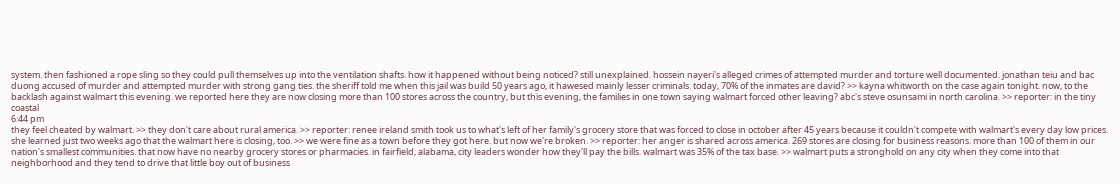system. then fashioned a rope sling so they could pull themselves up into the ventilation shafts. how it happened without being noticed? still unexplained. hossein nayeri's alleged crimes of attempted murder and torture well documented. jonathan teiu and bac duong accused of murder and attempted murder with strong gang ties. the sheriff told me when this jail was build 50 years ago, it hawesed mainly lesser criminals. today, 70% of the inmates are david? >> kayna whitworth on the case again tonight. now, to the backlash against walmart this evening. we reported here they are now closing more than 100 stores across the country, but this evening, the families in one town saying walmart forced other leaving? abc's steve osunsami in north carolina. >> reporter: in the tiny coastal
6:44 pm
they feel cheated by walmart. >> they don't care about rural america. >> reporter: renee ireland smith took us to what's left of her family's grocery store that was forced to close in october after 45 years because it couldn't compete with walmart's every day low prices. she learned just two weeks ago that the walmart here is closing, too. >> we were fine as a town before they got here. but now we're broken. >> reporter: her anger is shared across america. 269 stores are closing for business reasons. more than 100 of them in our nation's smallest communities. that now have no nearby grocery stores or pharmacies. in fairfield, alabama, city leaders wonder how they'll pay the bills. walmart was 35% of the tax base. >> walmart puts a stronghold on any city when they come into that neighborhood and they tend to drive that little boy out of business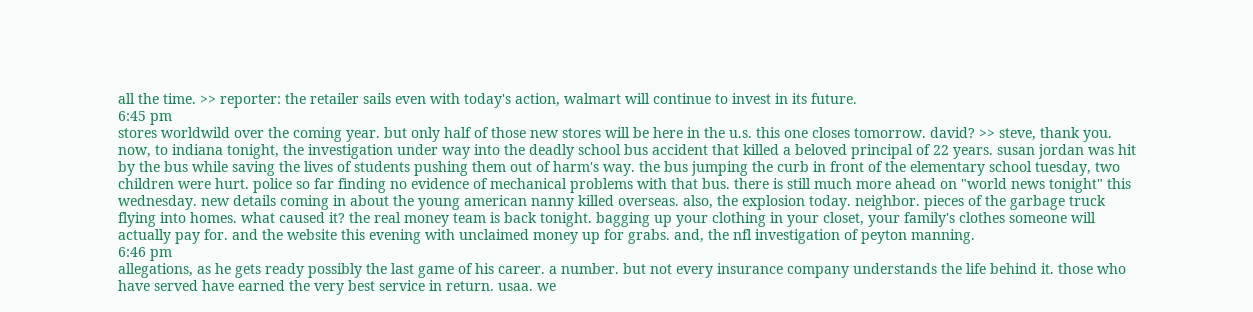all the time. >> reporter: the retailer sails even with today's action, walmart will continue to invest in its future.
6:45 pm
stores worldwild over the coming year. but only half of those new stores will be here in the u.s. this one closes tomorrow. david? >> steve, thank you. now, to indiana tonight, the investigation under way into the deadly school bus accident that killed a beloved principal of 22 years. susan jordan was hit by the bus while saving the lives of students pushing them out of harm's way. the bus jumping the curb in front of the elementary school tuesday, two children were hurt. police so far finding no evidence of mechanical problems with that bus. there is still much more ahead on "world news tonight" this wednesday. new details coming in about the young american nanny killed overseas. also, the explosion today. neighbor. pieces of the garbage truck flying into homes. what caused it? the real money team is back tonight. bagging up your clothing in your closet, your family's clothes someone will actually pay for. and the website this evening with unclaimed money up for grabs. and, the nfl investigation of peyton manning.
6:46 pm
allegations, as he gets ready possibly the last game of his career. a number. but not every insurance company understands the life behind it. those who have served have earned the very best service in return. usaa. we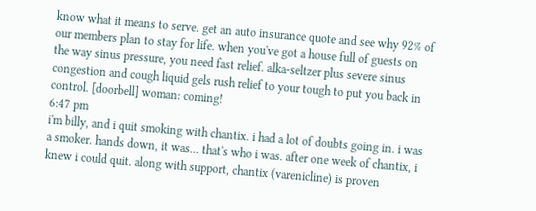know what it means to serve. get an auto insurance quote and see why 92% of our members plan to stay for life. when you've got a house full of guests on the way sinus pressure, you need fast relief. alka-seltzer plus severe sinus congestion and cough liquid gels rush relief to your tough to put you back in control. [doorbell] woman: coming!
6:47 pm
i'm billy, and i quit smoking with chantix. i had a lot of doubts going in. i was a smoker. hands down, it was... that's who i was. after one week of chantix, i knew i could quit. along with support, chantix (varenicline) is proven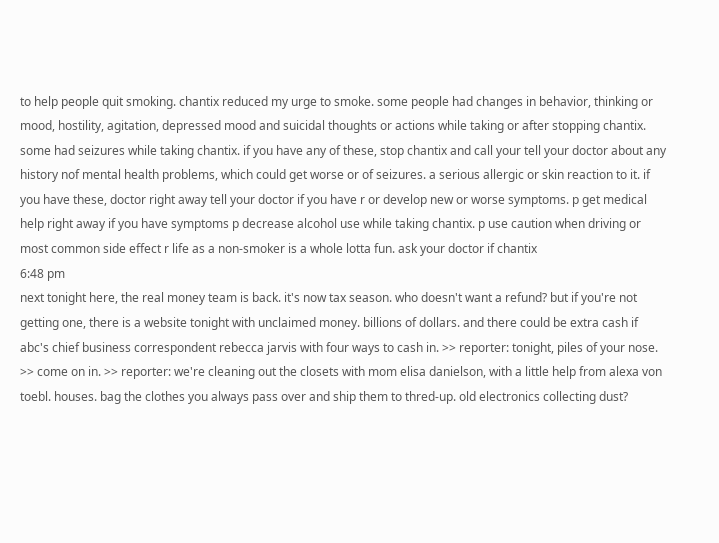to help people quit smoking. chantix reduced my urge to smoke. some people had changes in behavior, thinking or mood, hostility, agitation, depressed mood and suicidal thoughts or actions while taking or after stopping chantix. some had seizures while taking chantix. if you have any of these, stop chantix and call your tell your doctor about any history nof mental health problems, which could get worse or of seizures. a serious allergic or skin reaction to it. if you have these, doctor right away tell your doctor if you have r or develop new or worse symptoms. p get medical help right away if you have symptoms p decrease alcohol use while taking chantix. p use caution when driving or most common side effect r life as a non-smoker is a whole lotta fun. ask your doctor if chantix
6:48 pm
next tonight here, the real money team is back. it's now tax season. who doesn't want a refund? but if you're not getting one, there is a website tonight with unclaimed money. billions of dollars. and there could be extra cash if abc's chief business correspondent rebecca jarvis with four ways to cash in. >> reporter: tonight, piles of your nose. >> come on in. >> reporter: we're cleaning out the closets with mom elisa danielson, with a little help from alexa von toebl. houses. bag the clothes you always pass over and ship them to thred-up. old electronics collecting dust?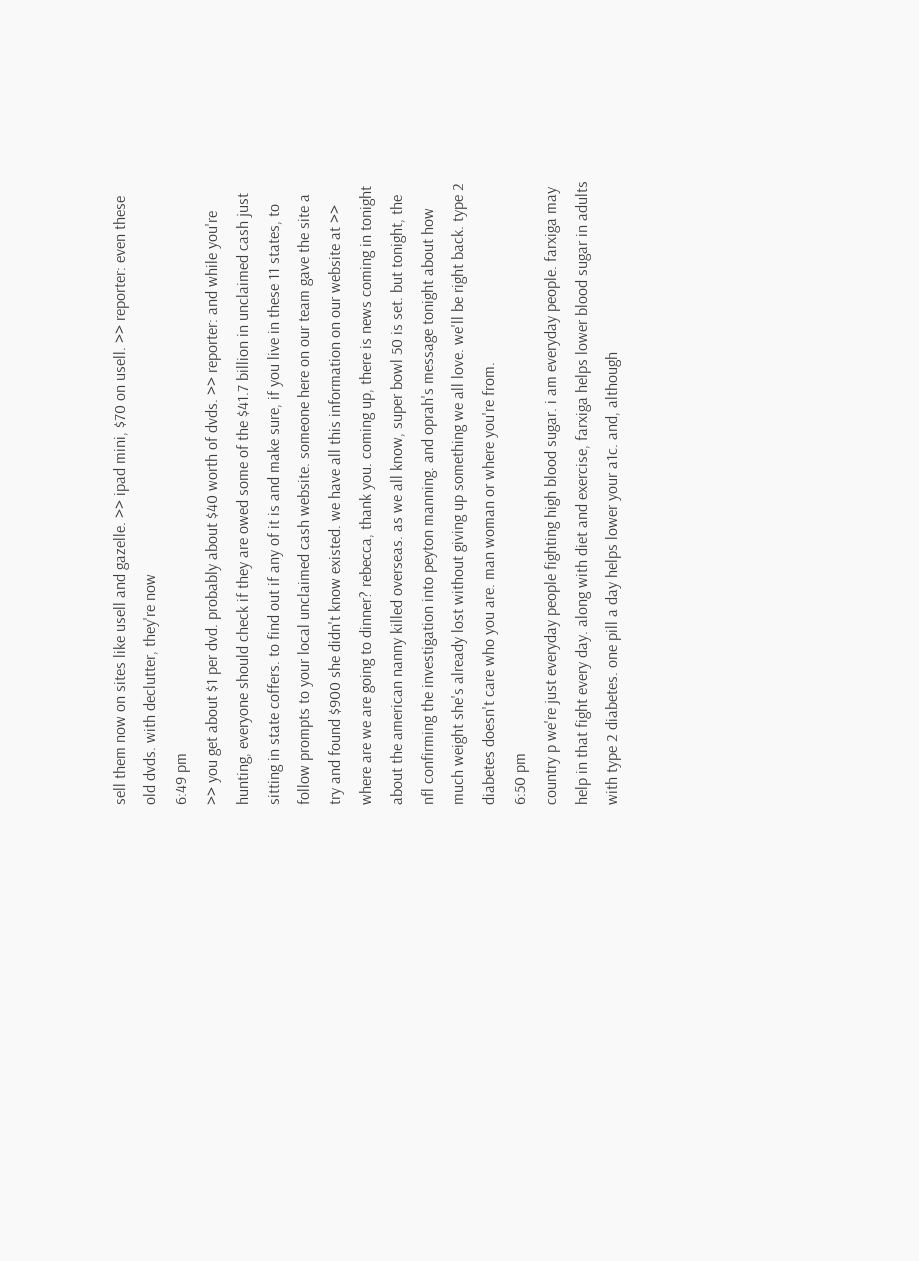sell them now on sites like usell and gazelle. >> ipad mini, $70 on usell. >> reporter: even these old dvds. with declutter, they're now
6:49 pm
>> you get about $1 per dvd. probably about $40 worth of dvds. >> reporter: and while you're hunting, everyone should check if they are owed some of the $41.7 billion in unclaimed cash just sitting in state coffers. to find out if any of it is and make sure, if you live in these 11 states, to follow prompts to your local unclaimed cash website. someone here on our team gave the site a try and found $900 she didn't know existed. we have all this information on our website at >> where are we are going to dinner? rebecca, thank you. coming up, there is news coming in tonight about the american nanny killed overseas. as we all know, super bowl 50 is set. but tonight, the nfl confirming the investigation into peyton manning. and oprah's message tonight about how much weight she's already lost without giving up something we all love. we'll be right back. type 2 diabetes doesn't care who you are. man woman or where you're from.
6:50 pm
country p we're just everyday people fighting high blood sugar. i am everyday people. farxiga may help in that fight every day. along with diet and exercise, farxiga helps lower blood sugar in adults with type 2 diabetes. one pill a day helps lower your a1c. and, although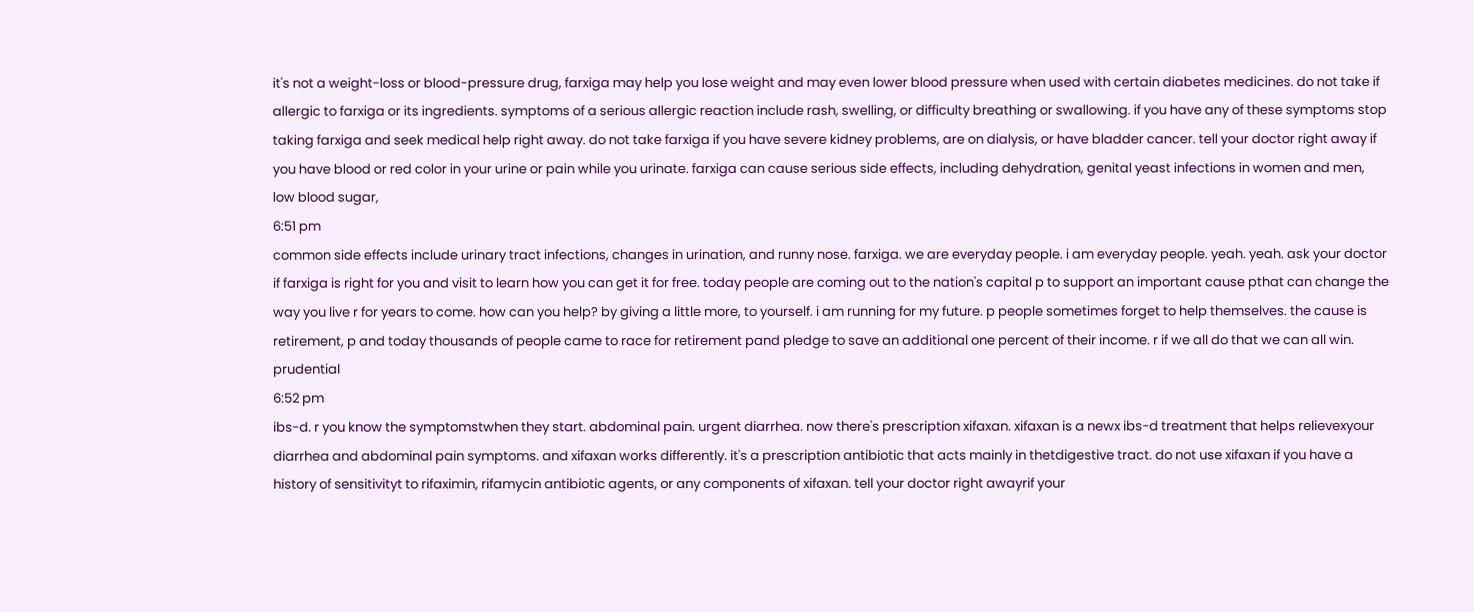it's not a weight-loss or blood-pressure drug, farxiga may help you lose weight and may even lower blood pressure when used with certain diabetes medicines. do not take if allergic to farxiga or its ingredients. symptoms of a serious allergic reaction include rash, swelling, or difficulty breathing or swallowing. if you have any of these symptoms stop taking farxiga and seek medical help right away. do not take farxiga if you have severe kidney problems, are on dialysis, or have bladder cancer. tell your doctor right away if you have blood or red color in your urine or pain while you urinate. farxiga can cause serious side effects, including dehydration, genital yeast infections in women and men, low blood sugar,
6:51 pm
common side effects include urinary tract infections, changes in urination, and runny nose. farxiga. we are everyday people. i am everyday people. yeah. yeah. ask your doctor if farxiga is right for you and visit to learn how you can get it for free. today people are coming out to the nation's capital p to support an important cause pthat can change the way you live r for years to come. how can you help? by giving a little more, to yourself. i am running for my future. p people sometimes forget to help themselves. the cause is retirement, p and today thousands of people came to race for retirement pand pledge to save an additional one percent of their income. r if we all do that we can all win. prudential
6:52 pm
ibs-d. r you know the symptomstwhen they start. abdominal pain. urgent diarrhea. now there's prescription xifaxan. xifaxan is a newx ibs-d treatment that helps relievexyour diarrhea and abdominal pain symptoms. and xifaxan works differently. it's a prescription antibiotic that acts mainly in thetdigestive tract. do not use xifaxan if you have a history of sensitivityt to rifaximin, rifamycin antibiotic agents, or any components of xifaxan. tell your doctor right awayrif your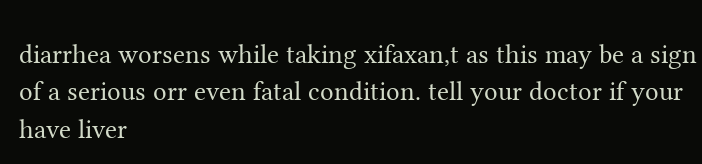diarrhea worsens while taking xifaxan,t as this may be a sign of a serious orr even fatal condition. tell your doctor if your have liver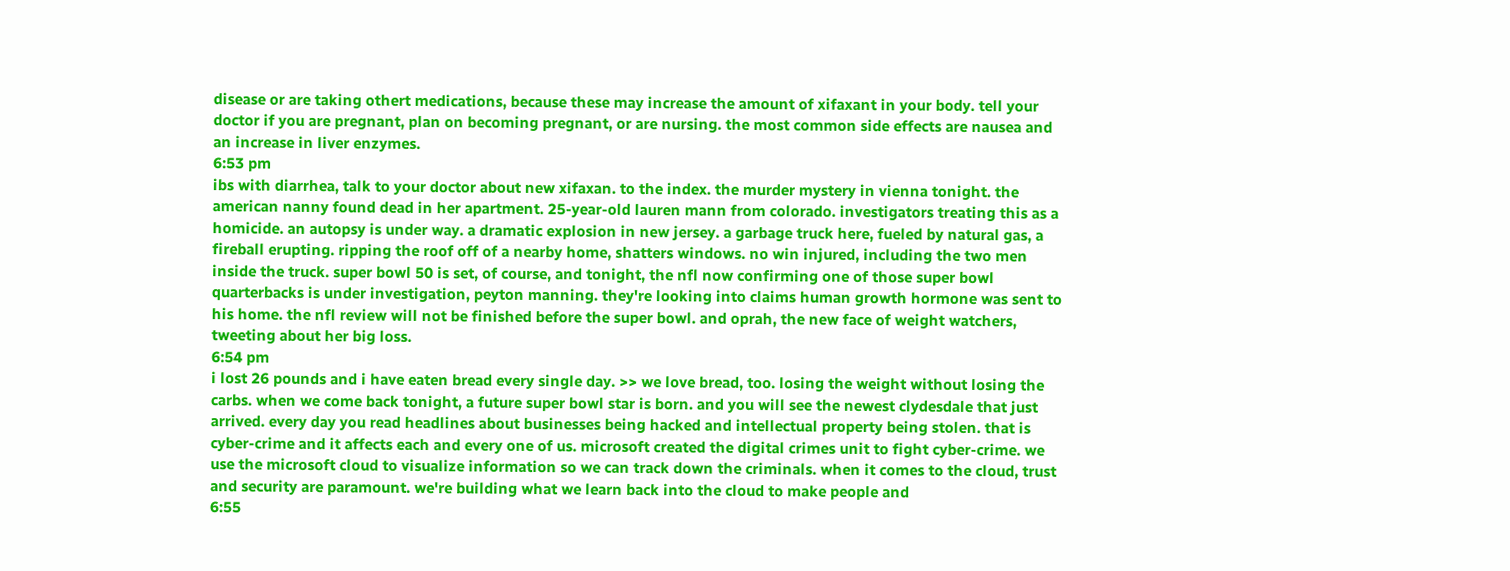disease or are taking othert medications, because these may increase the amount of xifaxant in your body. tell your doctor if you are pregnant, plan on becoming pregnant, or are nursing. the most common side effects are nausea and an increase in liver enzymes.
6:53 pm
ibs with diarrhea, talk to your doctor about new xifaxan. to the index. the murder mystery in vienna tonight. the american nanny found dead in her apartment. 25-year-old lauren mann from colorado. investigators treating this as a homicide. an autopsy is under way. a dramatic explosion in new jersey. a garbage truck here, fueled by natural gas, a fireball erupting. ripping the roof off of a nearby home, shatters windows. no win injured, including the two men inside the truck. super bowl 50 is set, of course, and tonight, the nfl now confirming one of those super bowl quarterbacks is under investigation, peyton manning. they're looking into claims human growth hormone was sent to his home. the nfl review will not be finished before the super bowl. and oprah, the new face of weight watchers, tweeting about her big loss.
6:54 pm
i lost 26 pounds and i have eaten bread every single day. >> we love bread, too. losing the weight without losing the carbs. when we come back tonight, a future super bowl star is born. and you will see the newest clydesdale that just arrived. every day you read headlines about businesses being hacked and intellectual property being stolen. that is cyber-crime and it affects each and every one of us. microsoft created the digital crimes unit to fight cyber-crime. we use the microsoft cloud to visualize information so we can track down the criminals. when it comes to the cloud, trust and security are paramount. we're building what we learn back into the cloud to make people and
6:55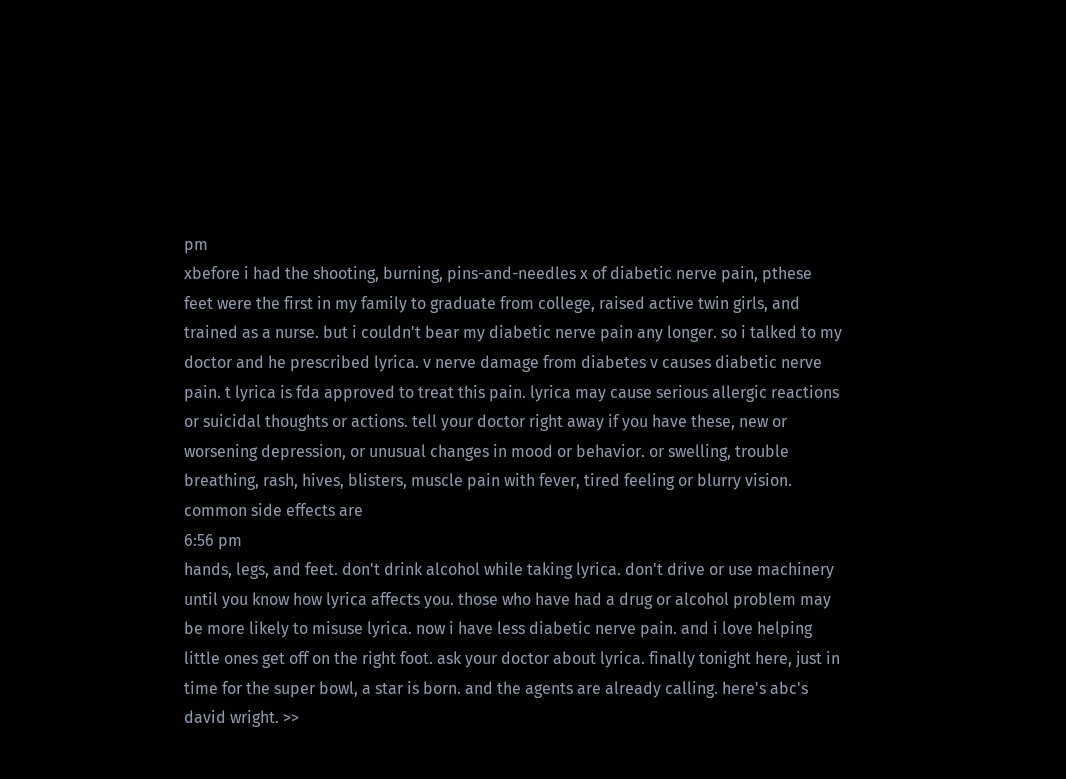pm
xbefore i had the shooting, burning, pins-and-needles x of diabetic nerve pain, pthese feet were the first in my family to graduate from college, raised active twin girls, and trained as a nurse. but i couldn't bear my diabetic nerve pain any longer. so i talked to my doctor and he prescribed lyrica. v nerve damage from diabetes v causes diabetic nerve pain. t lyrica is fda approved to treat this pain. lyrica may cause serious allergic reactions or suicidal thoughts or actions. tell your doctor right away if you have these, new or worsening depression, or unusual changes in mood or behavior. or swelling, trouble breathing, rash, hives, blisters, muscle pain with fever, tired feeling or blurry vision. common side effects are
6:56 pm
hands, legs, and feet. don't drink alcohol while taking lyrica. don't drive or use machinery until you know how lyrica affects you. those who have had a drug or alcohol problem may be more likely to misuse lyrica. now i have less diabetic nerve pain. and i love helping little ones get off on the right foot. ask your doctor about lyrica. finally tonight here, just in time for the super bowl, a star is born. and the agents are already calling. here's abc's david wright. >>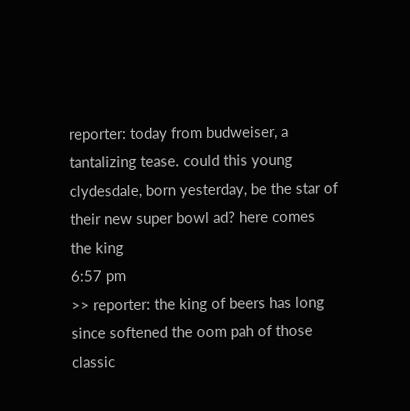reporter: today from budweiser, a tantalizing tease. could this young clydesdale, born yesterday, be the star of their new super bowl ad? here comes the king
6:57 pm
>> reporter: the king of beers has long since softened the oom pah of those classic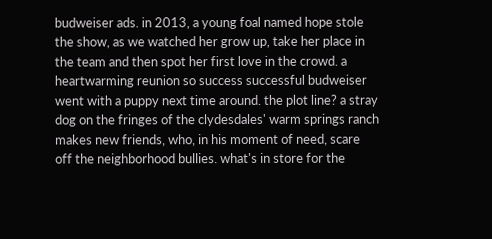budweiser ads. in 2013, a young foal named hope stole the show, as we watched her grow up, take her place in the team and then spot her first love in the crowd. a heartwarming reunion so success successful budweiser went with a puppy next time around. the plot line? a stray dog on the fringes of the clydesdales' warm springs ranch makes new friends, who, in his moment of need, scare off the neighborhood bullies. what's in store for the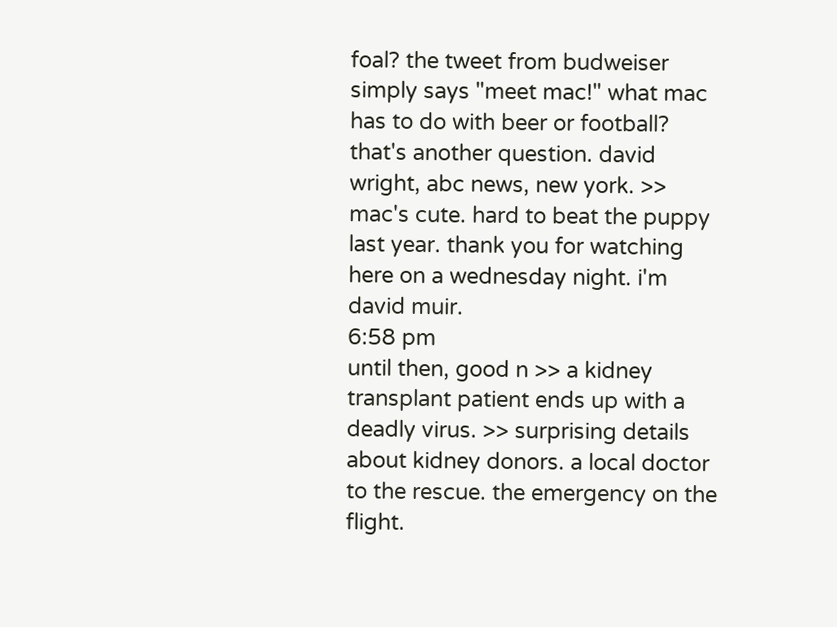foal? the tweet from budweiser simply says "meet mac!" what mac has to do with beer or football? that's another question. david wright, abc news, new york. >> mac's cute. hard to beat the puppy last year. thank you for watching here on a wednesday night. i'm david muir.
6:58 pm
until then, good n >> a kidney transplant patient ends up with a deadly virus. >> surprising details about kidney donors. a local doctor to the rescue. the emergency on the flight.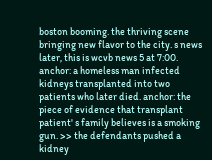boston booming. the thriving scene bringing new flavor to the city. s news later, this is wcvb news 5 at 7:00. anchor: a homeless man infected kidneys transplanted into two patients who later died. anchor: the piece of evidence that transplant patient' s family believes is a smoking gun. >> the defendants pushed a kidney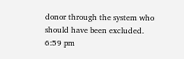donor through the system who should have been excluded.
6:59 pm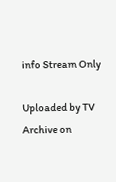info Stream Only

Uploaded by TV Archive on